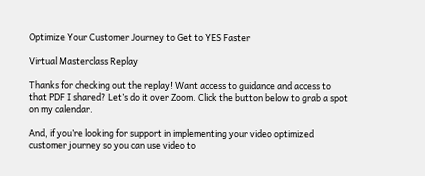Optimize Your Customer Journey to Get to YES Faster

Virtual Masterclass Replay

Thanks for checking out the replay! Want access to guidance and access to that PDF I shared? Let’s do it over Zoom. Click the button below to grab a spot on my calendar.

And, if you’re looking for support in implementing your video optimized customer journey so you can use video to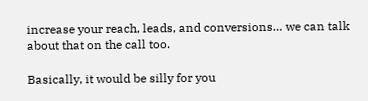increase your reach, leads, and conversions… we can talk about that on the call too.

Basically, it would be silly for you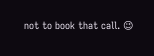not to book that call. 😉